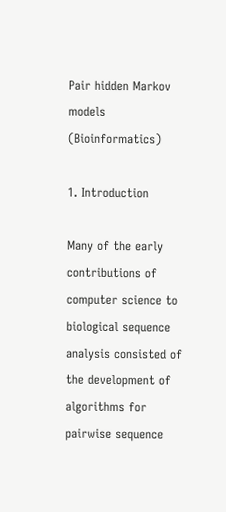Pair hidden Markov models (Bioinformatics)

1. Introduction

Many of the early contributions of computer science to biological sequence analysis consisted of the development of algorithms for pairwise sequence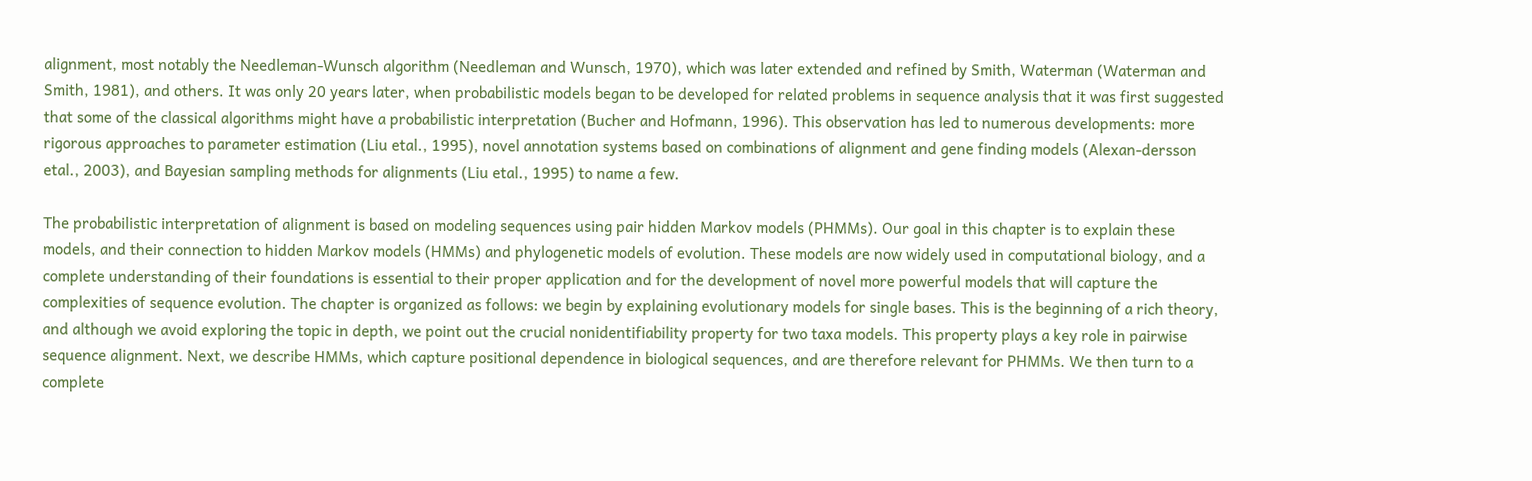alignment, most notably the Needleman-Wunsch algorithm (Needleman and Wunsch, 1970), which was later extended and refined by Smith, Waterman (Waterman and Smith, 1981), and others. It was only 20 years later, when probabilistic models began to be developed for related problems in sequence analysis that it was first suggested that some of the classical algorithms might have a probabilistic interpretation (Bucher and Hofmann, 1996). This observation has led to numerous developments: more rigorous approaches to parameter estimation (Liu etal., 1995), novel annotation systems based on combinations of alignment and gene finding models (Alexan-dersson etal., 2003), and Bayesian sampling methods for alignments (Liu etal., 1995) to name a few.

The probabilistic interpretation of alignment is based on modeling sequences using pair hidden Markov models (PHMMs). Our goal in this chapter is to explain these models, and their connection to hidden Markov models (HMMs) and phylogenetic models of evolution. These models are now widely used in computational biology, and a complete understanding of their foundations is essential to their proper application and for the development of novel more powerful models that will capture the complexities of sequence evolution. The chapter is organized as follows: we begin by explaining evolutionary models for single bases. This is the beginning of a rich theory, and although we avoid exploring the topic in depth, we point out the crucial nonidentifiability property for two taxa models. This property plays a key role in pairwise sequence alignment. Next, we describe HMMs, which capture positional dependence in biological sequences, and are therefore relevant for PHMMs. We then turn to a complete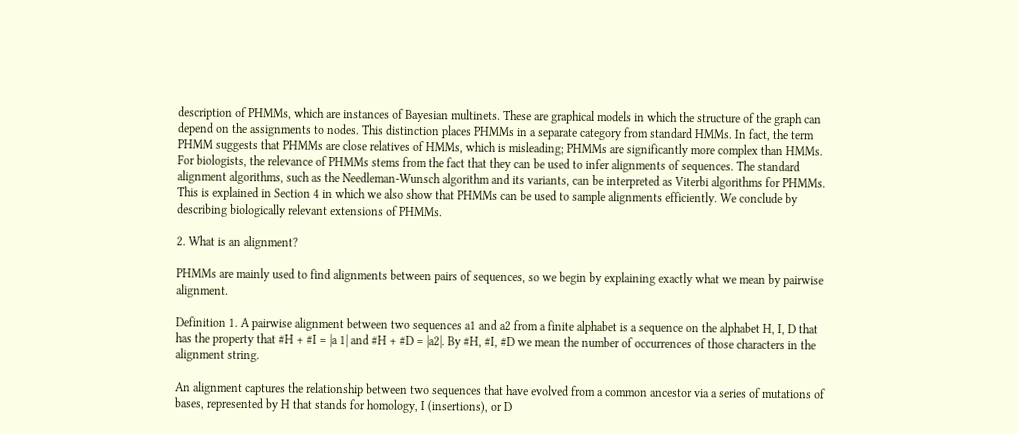description of PHMMs, which are instances of Bayesian multinets. These are graphical models in which the structure of the graph can depend on the assignments to nodes. This distinction places PHMMs in a separate category from standard HMMs. In fact, the term PHMM suggests that PHMMs are close relatives of HMMs, which is misleading; PHMMs are significantly more complex than HMMs. For biologists, the relevance of PHMMs stems from the fact that they can be used to infer alignments of sequences. The standard alignment algorithms, such as the Needleman-Wunsch algorithm and its variants, can be interpreted as Viterbi algorithms for PHMMs. This is explained in Section 4 in which we also show that PHMMs can be used to sample alignments efficiently. We conclude by describing biologically relevant extensions of PHMMs.

2. What is an alignment?

PHMMs are mainly used to find alignments between pairs of sequences, so we begin by explaining exactly what we mean by pairwise alignment.

Definition 1. A pairwise alignment between two sequences a1 and a2 from a finite alphabet is a sequence on the alphabet H, I, D that has the property that #H + #I = |a 1| and #H + #D = |a2|. By #H, #I, #D we mean the number of occurrences of those characters in the alignment string.

An alignment captures the relationship between two sequences that have evolved from a common ancestor via a series of mutations of bases, represented by H that stands for homology, I (insertions), or D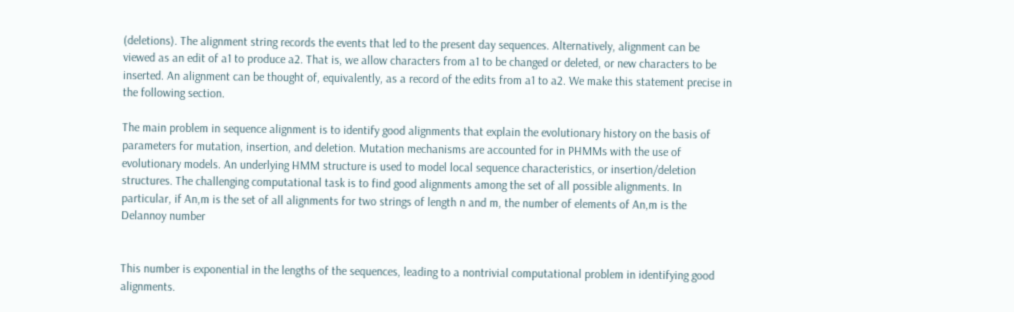(deletions). The alignment string records the events that led to the present day sequences. Alternatively, alignment can be viewed as an edit of a1 to produce a2. That is, we allow characters from a1 to be changed or deleted, or new characters to be inserted. An alignment can be thought of, equivalently, as a record of the edits from a1 to a2. We make this statement precise in the following section.

The main problem in sequence alignment is to identify good alignments that explain the evolutionary history on the basis of parameters for mutation, insertion, and deletion. Mutation mechanisms are accounted for in PHMMs with the use of evolutionary models. An underlying HMM structure is used to model local sequence characteristics, or insertion/deletion structures. The challenging computational task is to find good alignments among the set of all possible alignments. In particular, if An,m is the set of all alignments for two strings of length n and m, the number of elements of An,m is the Delannoy number


This number is exponential in the lengths of the sequences, leading to a nontrivial computational problem in identifying good alignments.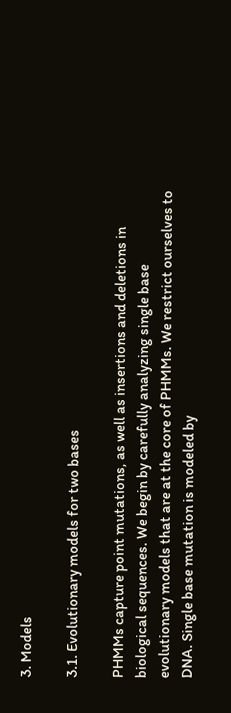3. Models

3.1. Evolutionary models for two bases

PHMMs capture point mutations, as well as insertions and deletions in biological sequences. We begin by carefully analyzing single base evolutionary models that are at the core of PHMMs. We restrict ourselves to DNA. Single base mutation is modeled by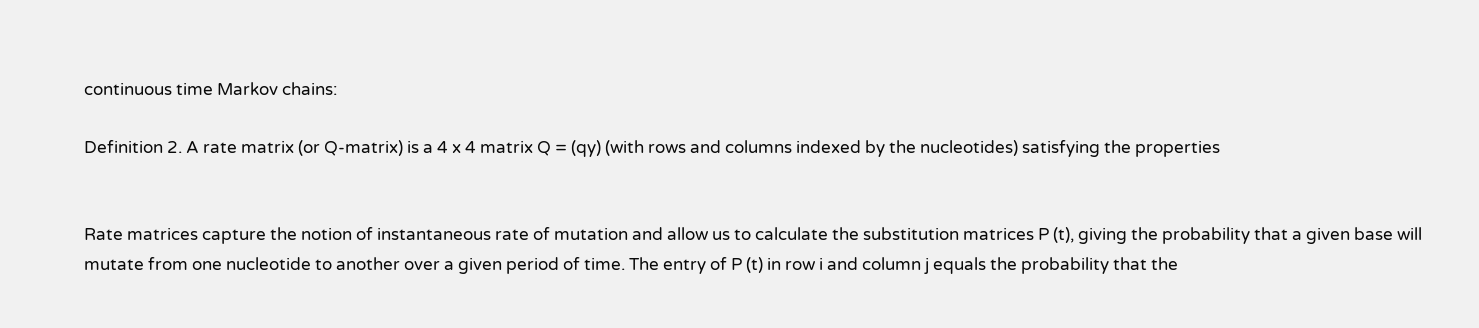continuous time Markov chains:

Definition 2. A rate matrix (or Q-matrix) is a 4 x 4 matrix Q = (qy) (with rows and columns indexed by the nucleotides) satisfying the properties


Rate matrices capture the notion of instantaneous rate of mutation and allow us to calculate the substitution matrices P (t), giving the probability that a given base will mutate from one nucleotide to another over a given period of time. The entry of P (t) in row i and column j equals the probability that the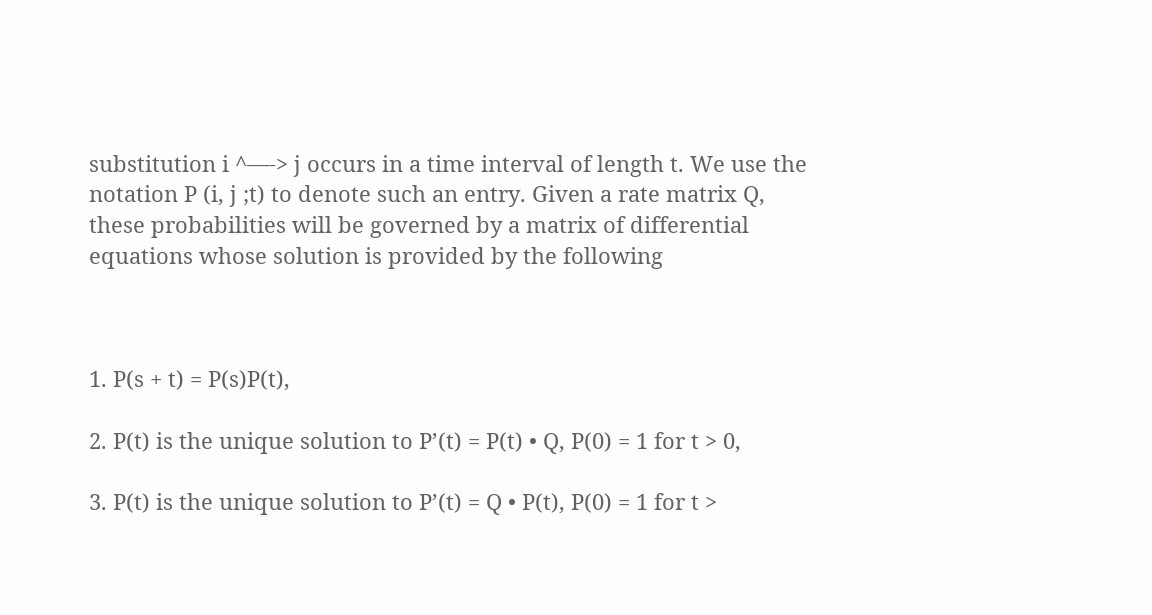substitution i ^—-> j occurs in a time interval of length t. We use the notation P (i, j ;t) to denote such an entry. Given a rate matrix Q, these probabilities will be governed by a matrix of differential equations whose solution is provided by the following



1. P(s + t) = P(s)P(t),

2. P(t) is the unique solution to P’(t) = P(t) • Q, P(0) = 1 for t > 0,

3. P(t) is the unique solution to P’(t) = Q • P(t), P(0) = 1 for t >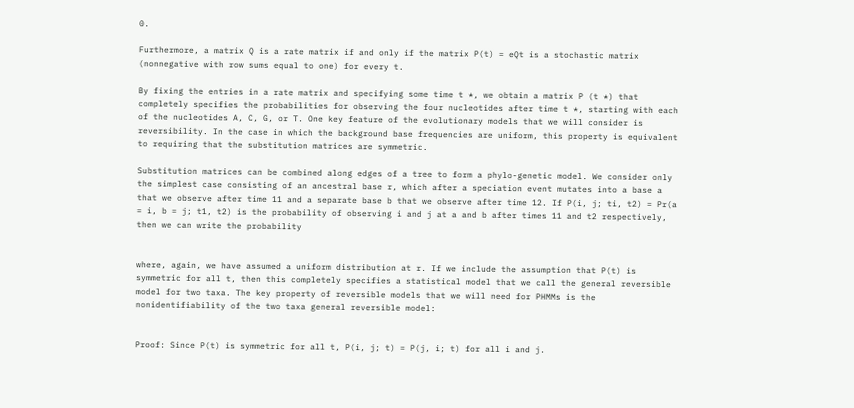0.

Furthermore, a matrix Q is a rate matrix if and only if the matrix P(t) = eQt is a stochastic matrix (nonnegative with row sums equal to one) for every t.

By fixing the entries in a rate matrix and specifying some time t *, we obtain a matrix P (t *) that completely specifies the probabilities for observing the four nucleotides after time t *, starting with each of the nucleotides A, C, G, or T. One key feature of the evolutionary models that we will consider is reversibility. In the case in which the background base frequencies are uniform, this property is equivalent to requiring that the substitution matrices are symmetric.

Substitution matrices can be combined along edges of a tree to form a phylo-genetic model. We consider only the simplest case consisting of an ancestral base r, which after a speciation event mutates into a base a that we observe after time 11 and a separate base b that we observe after time 12. If P(i, j; ti, t2) = Pr(a = i, b = j; t1, t2) is the probability of observing i and j at a and b after times 11 and t2 respectively, then we can write the probability


where, again, we have assumed a uniform distribution at r. If we include the assumption that P(t) is symmetric for all t, then this completely specifies a statistical model that we call the general reversible model for two taxa. The key property of reversible models that we will need for PHMMs is the nonidentifiability of the two taxa general reversible model:


Proof: Since P(t) is symmetric for all t, P(i, j; t) = P(j, i; t) for all i and j.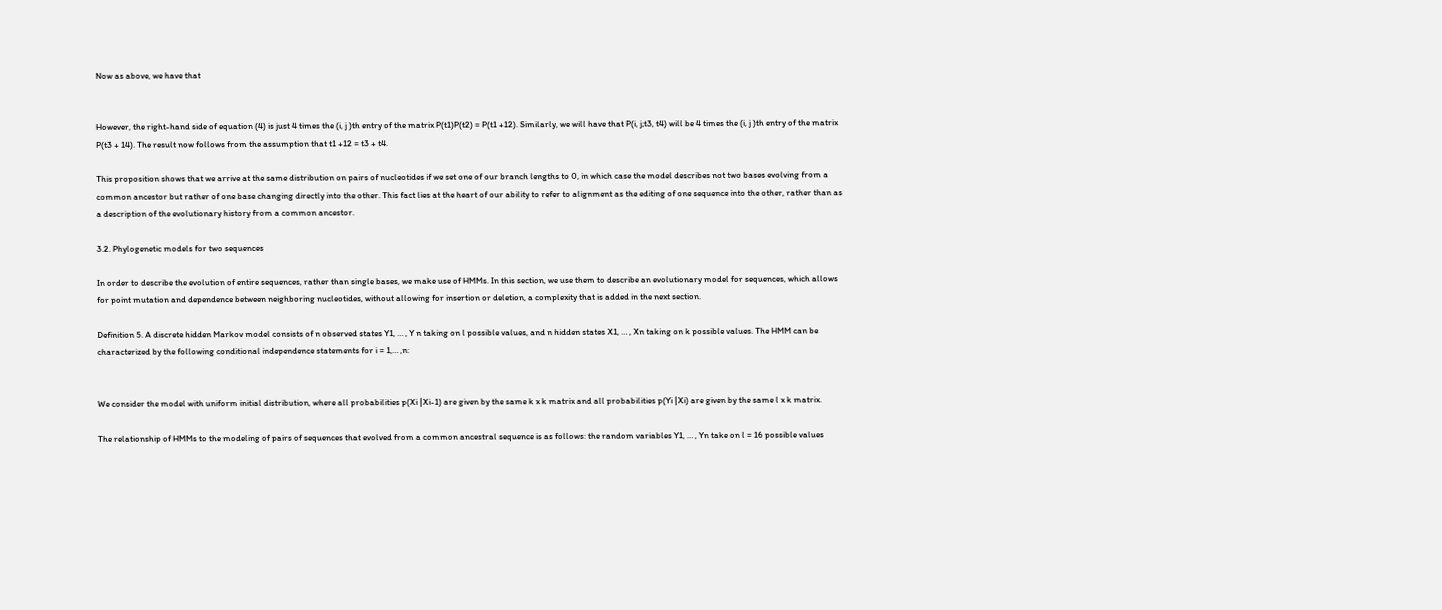Now as above, we have that


However, the right-hand side of equation (4) is just 4 times the (i, j )th entry of the matrix P(t1)P(t2) = P(t1 +12). Similarly, we will have that P(i, j;t3, t4) will be 4 times the (i, j )th entry of the matrix P(t3 + 14). The result now follows from the assumption that t1 +12 = t3 + t4.

This proposition shows that we arrive at the same distribution on pairs of nucleotides if we set one of our branch lengths to 0, in which case the model describes not two bases evolving from a common ancestor but rather of one base changing directly into the other. This fact lies at the heart of our ability to refer to alignment as the editing of one sequence into the other, rather than as a description of the evolutionary history from a common ancestor.

3.2. Phylogenetic models for two sequences

In order to describe the evolution of entire sequences, rather than single bases, we make use of HMMs. In this section, we use them to describe an evolutionary model for sequences, which allows for point mutation and dependence between neighboring nucleotides, without allowing for insertion or deletion, a complexity that is added in the next section.

Definition 5. A discrete hidden Markov model consists of n observed states Y1, … , Y n taking on l possible values, and n hidden states X1, … , Xn taking on k possible values. The HMM can be characterized by the following conditional independence statements for i = 1,… ,n:


We consider the model with uniform initial distribution, where all probabilities p(Xi |Xi-1) are given by the same k x k matrix and all probabilities p(Yi |Xi) are given by the same l x k matrix.

The relationship of HMMs to the modeling of pairs of sequences that evolved from a common ancestral sequence is as follows: the random variables Y1, … , Yn take on l = 16 possible values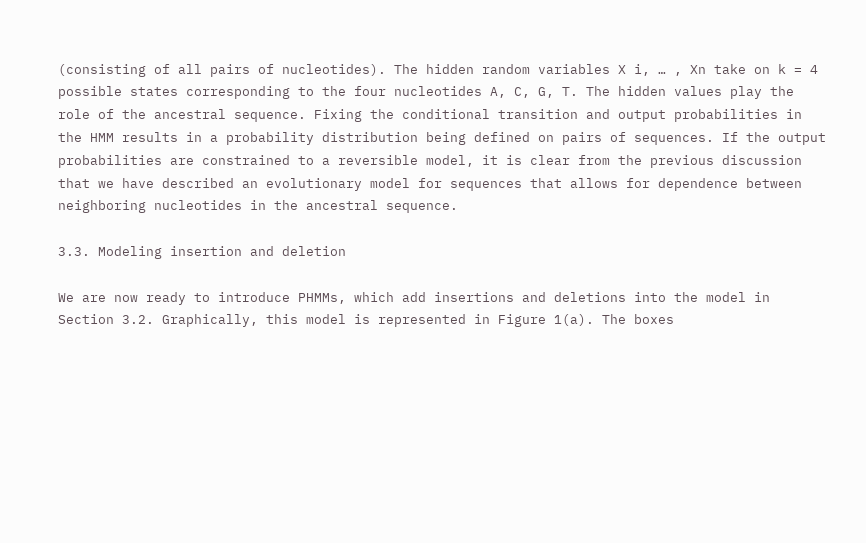(consisting of all pairs of nucleotides). The hidden random variables X i, … , Xn take on k = 4 possible states corresponding to the four nucleotides A, C, G, T. The hidden values play the role of the ancestral sequence. Fixing the conditional transition and output probabilities in the HMM results in a probability distribution being defined on pairs of sequences. If the output probabilities are constrained to a reversible model, it is clear from the previous discussion that we have described an evolutionary model for sequences that allows for dependence between neighboring nucleotides in the ancestral sequence.

3.3. Modeling insertion and deletion

We are now ready to introduce PHMMs, which add insertions and deletions into the model in Section 3.2. Graphically, this model is represented in Figure 1(a). The boxes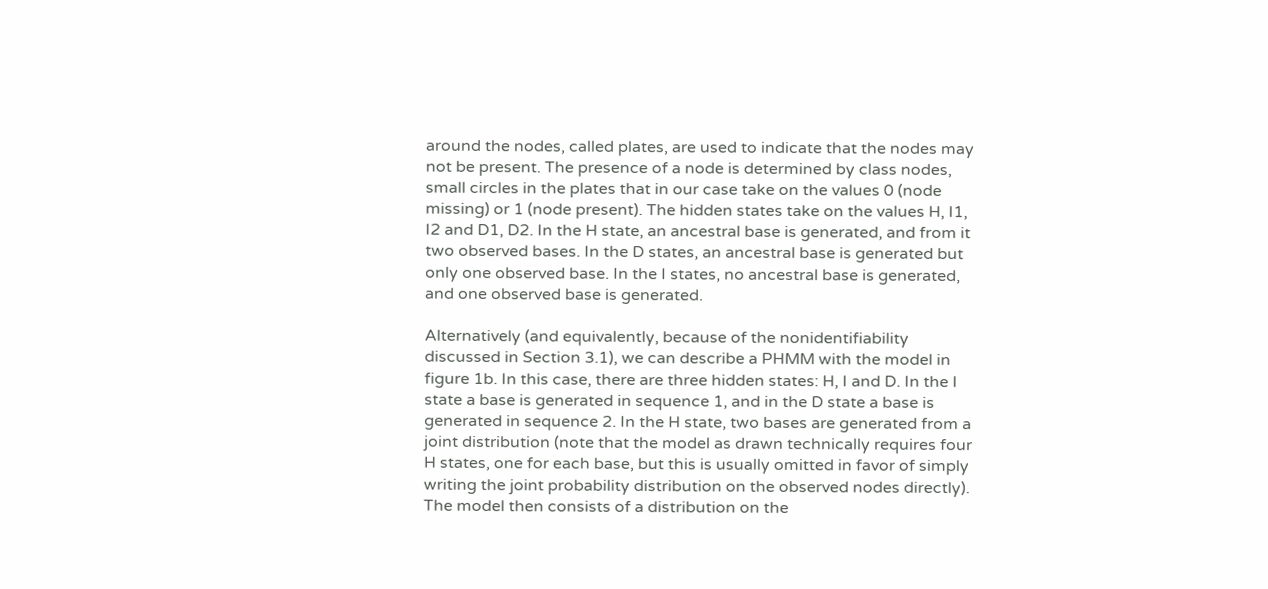around the nodes, called plates, are used to indicate that the nodes may not be present. The presence of a node is determined by class nodes, small circles in the plates that in our case take on the values 0 (node missing) or 1 (node present). The hidden states take on the values H, I1, I2 and D1, D2. In the H state, an ancestral base is generated, and from it two observed bases. In the D states, an ancestral base is generated but only one observed base. In the I states, no ancestral base is generated, and one observed base is generated.

Alternatively (and equivalently, because of the nonidentifiability discussed in Section 3.1), we can describe a PHMM with the model in figure 1b. In this case, there are three hidden states: H, I and D. In the I state a base is generated in sequence 1, and in the D state a base is generated in sequence 2. In the H state, two bases are generated from a joint distribution (note that the model as drawn technically requires four H states, one for each base, but this is usually omitted in favor of simply writing the joint probability distribution on the observed nodes directly). The model then consists of a distribution on the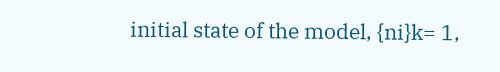initial state of the model, {ni}k= 1,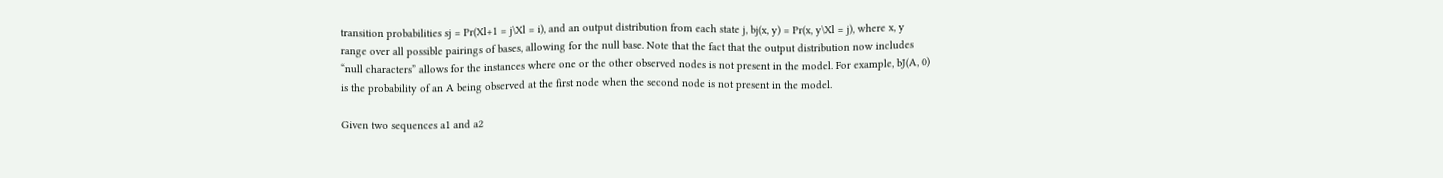transition probabilities sj = Pr(Xl+1 = j\Xl = i), and an output distribution from each state j, bj(x, y) = Pr(x, y\Xl = j), where x, y range over all possible pairings of bases, allowing for the null base. Note that the fact that the output distribution now includes “null characters” allows for the instances where one or the other observed nodes is not present in the model. For example, bJ(A, 0) is the probability of an A being observed at the first node when the second node is not present in the model.

Given two sequences a1 and a2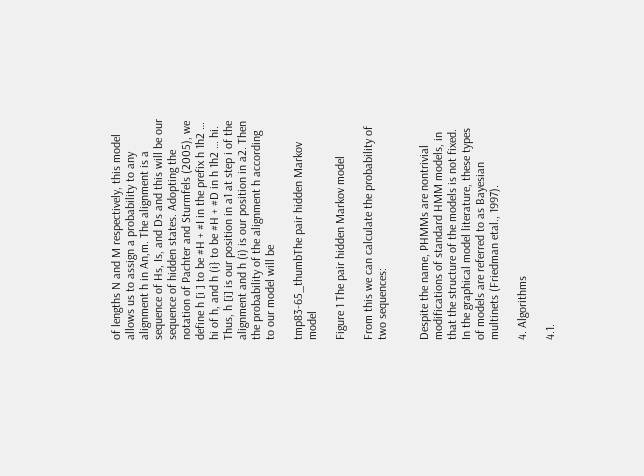of lengths N and M respectively, this model allows us to assign a probability to any alignment h in An,m. The alignment is a sequence of Hs, Is, and Ds and this will be our sequence of hidden states. Adopting the notation of Pachter and Sturmfels (2005), we define h [i ] to be #H + #I in the prefix h 1h2 … hi of h, and h (i} to be #H + #D in h 1h2 … hi. Thus, h [i] is our position in a1 at step i of the alignment and h (i) is our position in a2. Then the probability of the alignment h according to our model will be

tmp83-65_thumbThe pair hidden Markov model

Figure 1 The pair hidden Markov model

From this we can calculate the probability of two sequences:


Despite the name, PHMMs are nontrivial modifications of standard HMM models, in that the structure of the models is not fixed. In the graphical model literature, these types of models are referred to as Bayesian multinets (Friedman etal., 1997).

4. Algorithms

4.1.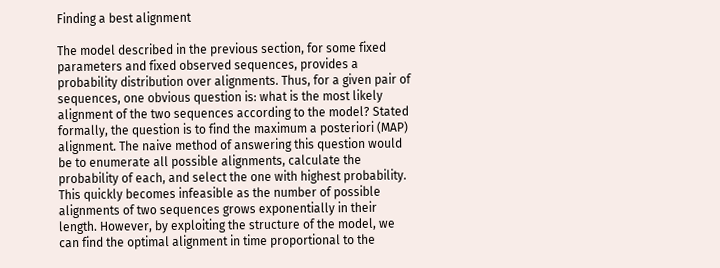Finding a best alignment

The model described in the previous section, for some fixed parameters and fixed observed sequences, provides a probability distribution over alignments. Thus, for a given pair of sequences, one obvious question is: what is the most likely alignment of the two sequences according to the model? Stated formally, the question is to find the maximum a posteriori (MAP) alignment. The naive method of answering this question would be to enumerate all possible alignments, calculate the probability of each, and select the one with highest probability. This quickly becomes infeasible as the number of possible alignments of two sequences grows exponentially in their length. However, by exploiting the structure of the model, we can find the optimal alignment in time proportional to the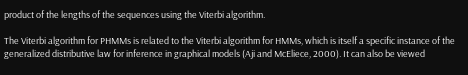product of the lengths of the sequences using the Viterbi algorithm.

The Viterbi algorithm for PHMMs is related to the Viterbi algorithm for HMMs, which is itself a specific instance of the generalized distributive law for inference in graphical models (Aji and McEliece, 2000). It can also be viewed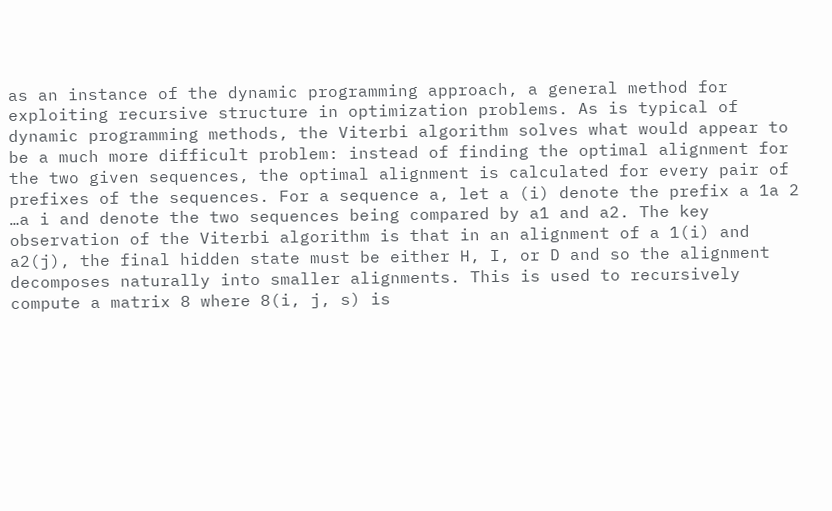as an instance of the dynamic programming approach, a general method for exploiting recursive structure in optimization problems. As is typical of dynamic programming methods, the Viterbi algorithm solves what would appear to be a much more difficult problem: instead of finding the optimal alignment for the two given sequences, the optimal alignment is calculated for every pair of prefixes of the sequences. For a sequence a, let a (i) denote the prefix a 1a 2 …a i and denote the two sequences being compared by a1 and a2. The key observation of the Viterbi algorithm is that in an alignment of a 1(i) and a2(j), the final hidden state must be either H, I, or D and so the alignment decomposes naturally into smaller alignments. This is used to recursively compute a matrix 8 where 8(i, j, s) is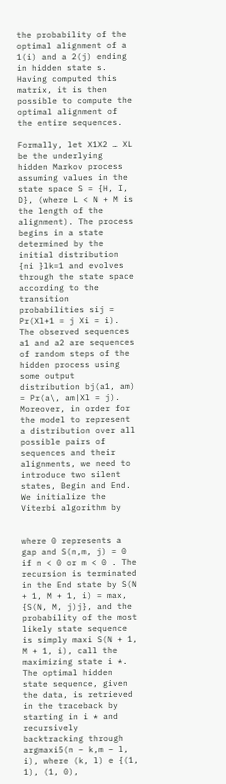the probability of the optimal alignment of a 1(i) and a 2(j) ending in hidden state s. Having computed this matrix, it is then possible to compute the optimal alignment of the entire sequences.

Formally, let X1X2 … XL be the underlying hidden Markov process assuming values in the state space S = {H, I, D}, (where L < N + M is the length of the alignment). The process begins in a state determined by the initial distribution {ni }lk=1 and evolves through the state space according to the transition probabilities sij = Pr(Xl+1 = j Xi = i). The observed sequences a1 and a2 are sequences of random steps of the hidden process using some output distribution bj(a1, am) = Pr(a\, am|Xl = j). Moreover, in order for the model to represent a distribution over all possible pairs of sequences and their alignments, we need to introduce two silent states, Begin and End. We initialize the Viterbi algorithm by


where 0 represents a gap and S(n,m, j) = 0 if n < 0 or m < 0 . The recursion is terminated in the End state by S(N + 1, M + 1, i) = max, {S(N, M, j)j}, and the probability of the most likely state sequence is simply maxi S(N + 1, M + 1, i), call the maximizing state i *. The optimal hidden state sequence, given the data, is retrieved in the traceback by starting in i * and recursively backtracking through argmaxi5(n – k,m – l, i), where (k, l) e {(1, 1), (1, 0),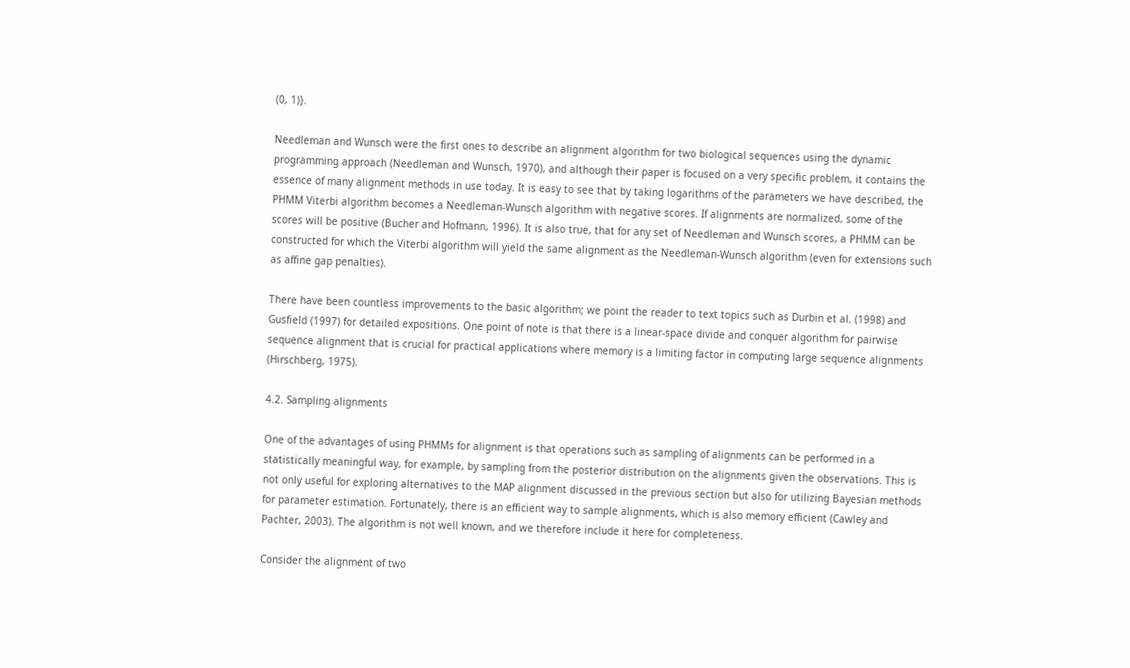(0, 1)}.

Needleman and Wunsch were the first ones to describe an alignment algorithm for two biological sequences using the dynamic programming approach (Needleman and Wunsch, 1970), and although their paper is focused on a very specific problem, it contains the essence of many alignment methods in use today. It is easy to see that by taking logarithms of the parameters we have described, the PHMM Viterbi algorithm becomes a Needleman-Wunsch algorithm with negative scores. If alignments are normalized, some of the scores will be positive (Bucher and Hofmann, 1996). It is also true, that for any set of Needleman and Wunsch scores, a PHMM can be constructed for which the Viterbi algorithm will yield the same alignment as the Needleman-Wunsch algorithm (even for extensions such as affine gap penalties).

There have been countless improvements to the basic algorithm; we point the reader to text topics such as Durbin et al. (1998) and Gusfield (1997) for detailed expositions. One point of note is that there is a linear-space divide and conquer algorithm for pairwise sequence alignment that is crucial for practical applications where memory is a limiting factor in computing large sequence alignments (Hirschberg, 1975).

4.2. Sampling alignments

One of the advantages of using PHMMs for alignment is that operations such as sampling of alignments can be performed in a statistically meaningful way, for example, by sampling from the posterior distribution on the alignments given the observations. This is not only useful for exploring alternatives to the MAP alignment discussed in the previous section but also for utilizing Bayesian methods for parameter estimation. Fortunately, there is an efficient way to sample alignments, which is also memory efficient (Cawley and Pachter, 2003). The algorithm is not well known, and we therefore include it here for completeness.

Consider the alignment of two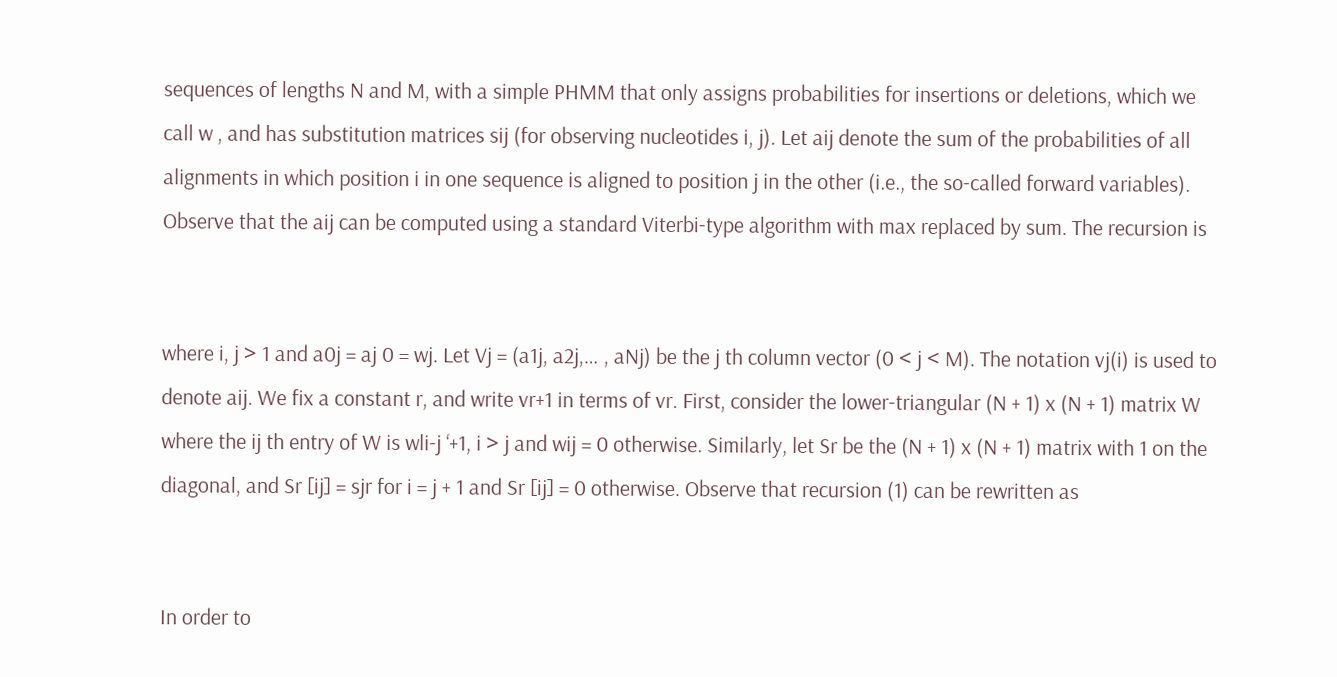sequences of lengths N and M, with a simple PHMM that only assigns probabilities for insertions or deletions, which we call w , and has substitution matrices sij (for observing nucleotides i, j). Let aij denote the sum of the probabilities of all alignments in which position i in one sequence is aligned to position j in the other (i.e., the so-called forward variables). Observe that the aij can be computed using a standard Viterbi-type algorithm with max replaced by sum. The recursion is


where i, j > 1 and a0j = aj 0 = wj. Let Vj = (a1j, a2j,… , aNj) be the j th column vector (0 < j < M). The notation vj(i) is used to denote aij. We fix a constant r, and write vr+1 in terms of vr. First, consider the lower-triangular (N + 1) x (N + 1) matrix W where the ij th entry of W is wli-j ‘+1, i > j and wij = 0 otherwise. Similarly, let Sr be the (N + 1) x (N + 1) matrix with 1 on the diagonal, and Sr [ij] = sjr for i = j + 1 and Sr [ij] = 0 otherwise. Observe that recursion (1) can be rewritten as


In order to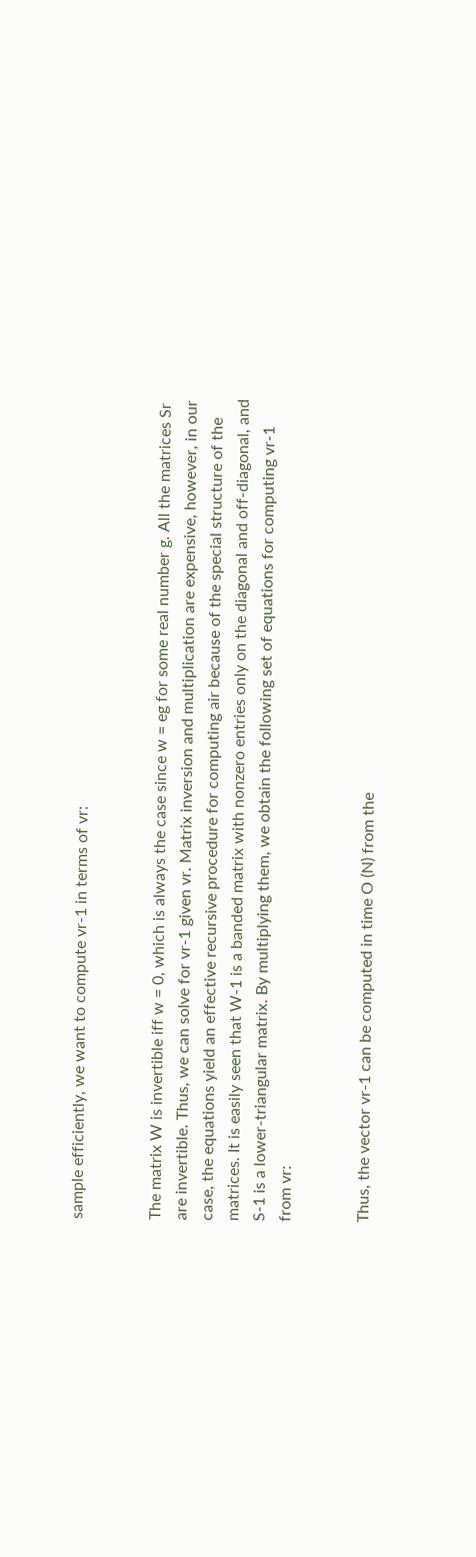sample efficiently, we want to compute vr-1 in terms of vr:


The matrix W is invertible iff w = 0, which is always the case since w = eg for some real number g. All the matrices Sr are invertible. Thus, we can solve for vr-1 given vr. Matrix inversion and multiplication are expensive, however, in our case, the equations yield an effective recursive procedure for computing air because of the special structure of the matrices. It is easily seen that W-1 is a banded matrix with nonzero entries only on the diagonal and off-diagonal, and S-1 is a lower-triangular matrix. By multiplying them, we obtain the following set of equations for computing vr-1 from vr:


Thus, the vector vr-1 can be computed in time O (N) from the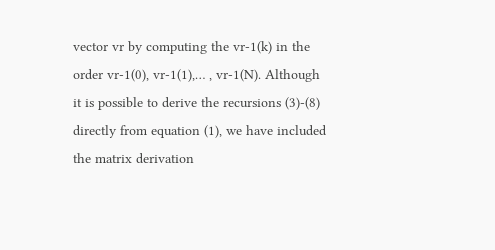vector vr by computing the vr-1(k) in the order vr-1(0), vr-1(1),… , vr-1(N). Although it is possible to derive the recursions (3)-(8) directly from equation (1), we have included the matrix derivation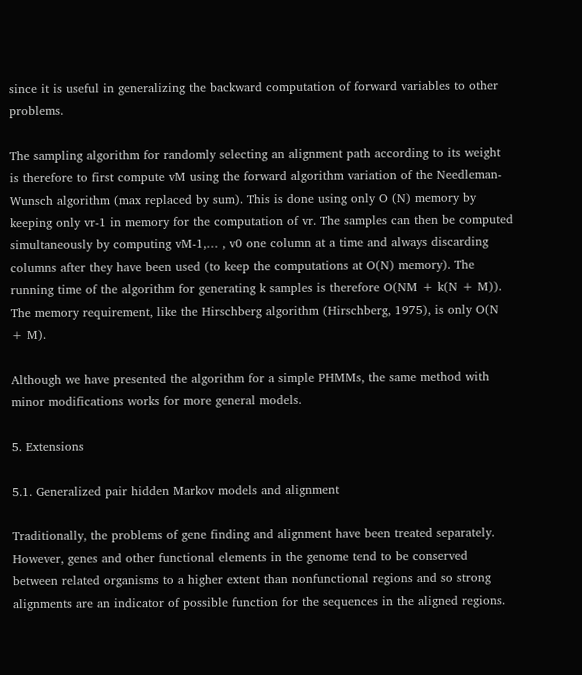since it is useful in generalizing the backward computation of forward variables to other problems.

The sampling algorithm for randomly selecting an alignment path according to its weight is therefore to first compute vM using the forward algorithm variation of the Needleman-Wunsch algorithm (max replaced by sum). This is done using only O (N) memory by keeping only vr-1 in memory for the computation of vr. The samples can then be computed simultaneously by computing vM-1,… , v0 one column at a time and always discarding columns after they have been used (to keep the computations at O(N) memory). The running time of the algorithm for generating k samples is therefore O(NM + k(N + M)). The memory requirement, like the Hirschberg algorithm (Hirschberg, 1975), is only O(N + M).

Although we have presented the algorithm for a simple PHMMs, the same method with minor modifications works for more general models.

5. Extensions

5.1. Generalized pair hidden Markov models and alignment

Traditionally, the problems of gene finding and alignment have been treated separately. However, genes and other functional elements in the genome tend to be conserved between related organisms to a higher extent than nonfunctional regions and so strong alignments are an indicator of possible function for the sequences in the aligned regions.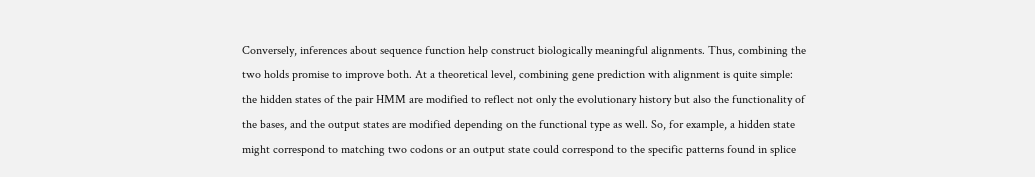Conversely, inferences about sequence function help construct biologically meaningful alignments. Thus, combining the two holds promise to improve both. At a theoretical level, combining gene prediction with alignment is quite simple: the hidden states of the pair HMM are modified to reflect not only the evolutionary history but also the functionality of the bases, and the output states are modified depending on the functional type as well. So, for example, a hidden state might correspond to matching two codons or an output state could correspond to the specific patterns found in splice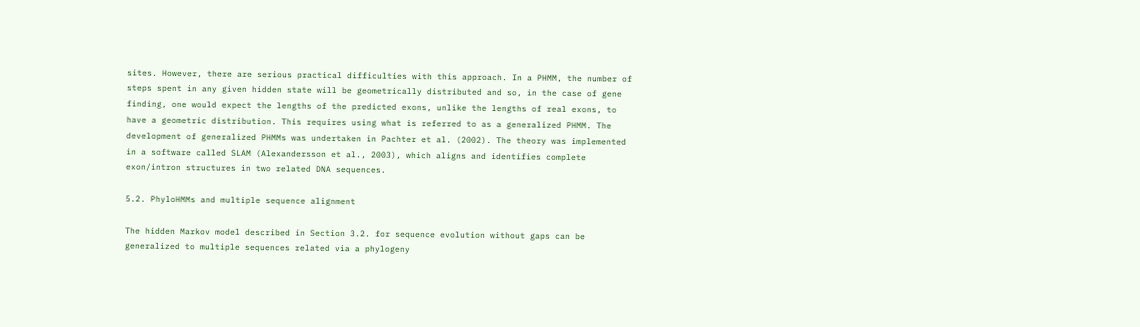sites. However, there are serious practical difficulties with this approach. In a PHMM, the number of steps spent in any given hidden state will be geometrically distributed and so, in the case of gene finding, one would expect the lengths of the predicted exons, unlike the lengths of real exons, to have a geometric distribution. This requires using what is referred to as a generalized PHMM. The development of generalized PHMMs was undertaken in Pachter et al. (2002). The theory was implemented in a software called SLAM (Alexandersson et al., 2003), which aligns and identifies complete exon/intron structures in two related DNA sequences.

5.2. PhyloHMMs and multiple sequence alignment

The hidden Markov model described in Section 3.2. for sequence evolution without gaps can be generalized to multiple sequences related via a phylogeny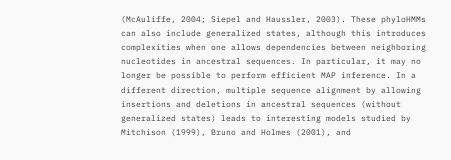(McAuliffe, 2004; Siepel and Haussler, 2003). These phyloHMMs can also include generalized states, although this introduces complexities when one allows dependencies between neighboring nucleotides in ancestral sequences. In particular, it may no longer be possible to perform efficient MAP inference. In a different direction, multiple sequence alignment by allowing insertions and deletions in ancestral sequences (without generalized states) leads to interesting models studied by Mitchison (1999), Bruno and Holmes (2001), and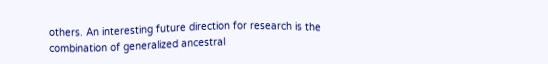others. An interesting future direction for research is the combination of generalized ancestral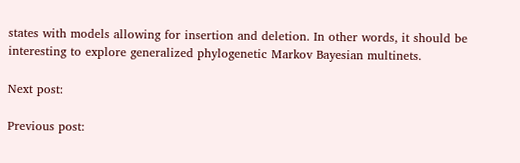states with models allowing for insertion and deletion. In other words, it should be interesting to explore generalized phylogenetic Markov Bayesian multinets.

Next post:

Previous post: